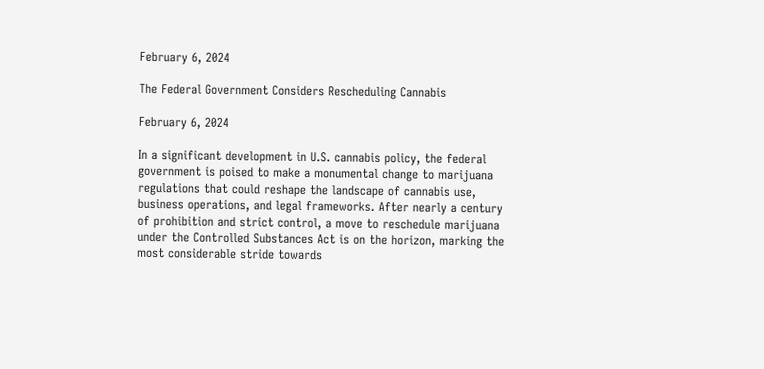February 6, 2024

The Federal Government Considers Rescheduling Cannabis

February 6, 2024

In a significant development in U.S. cannabis policy, the federal government is poised to make a monumental change to marijuana regulations that could reshape the landscape of cannabis use, business operations, and legal frameworks. After nearly a century of prohibition and strict control, a move to reschedule marijuana under the Controlled Substances Act is on the horizon, marking the most considerable stride towards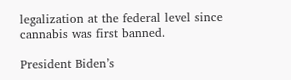legalization at the federal level since cannabis was first banned.

President Biden’s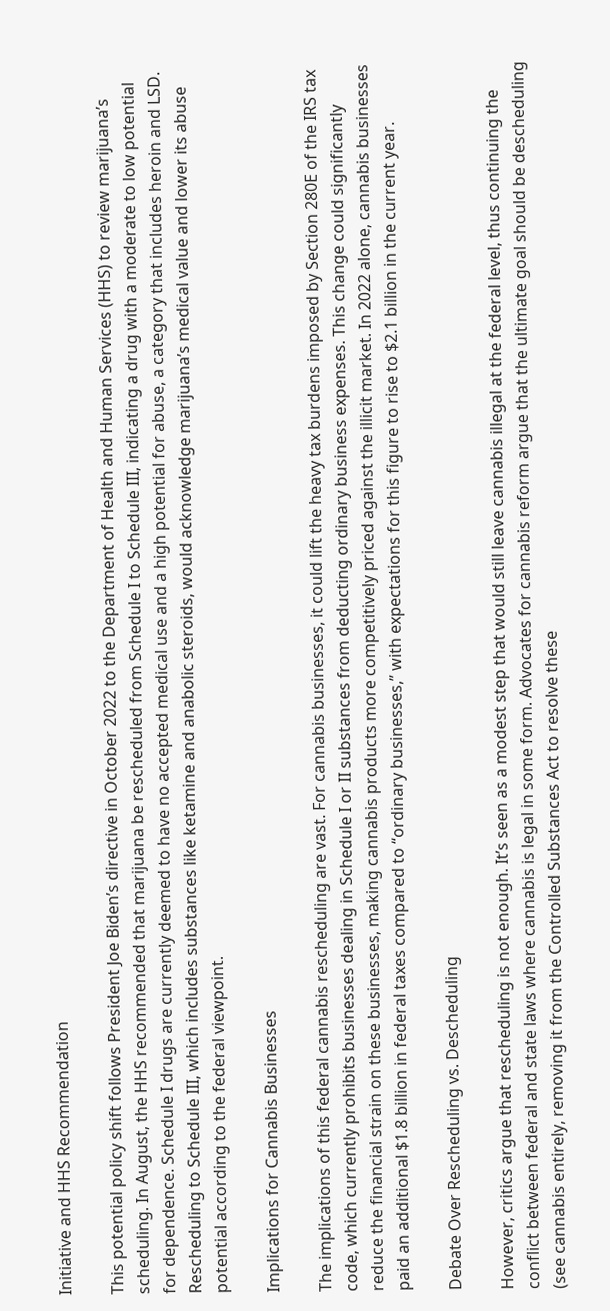Initiative and HHS Recommendation

This potential policy shift follows President Joe Biden’s directive in October 2022 to the Department of Health and Human Services (HHS) to review marijuana’s scheduling. In August, the HHS recommended that marijuana be rescheduled from Schedule I to Schedule III, indicating a drug with a moderate to low potential for dependence. Schedule I drugs are currently deemed to have no accepted medical use and a high potential for abuse, a category that includes heroin and LSD. Rescheduling to Schedule III, which includes substances like ketamine and anabolic steroids, would acknowledge marijuana’s medical value and lower its abuse potential according to the federal viewpoint.

Implications for Cannabis Businesses

The implications of this federal cannabis rescheduling are vast. For cannabis businesses, it could lift the heavy tax burdens imposed by Section 280E of the IRS tax code, which currently prohibits businesses dealing in Schedule I or II substances from deducting ordinary business expenses. This change could significantly reduce the financial strain on these businesses, making cannabis products more competitively priced against the illicit market. In 2022 alone, cannabis businesses paid an additional $1.8 billion in federal taxes compared to “ordinary businesses,” with expectations for this figure to rise to $2.1 billion in the current year.

Debate Over Rescheduling vs. Descheduling

However, critics argue that rescheduling is not enough. It’s seen as a modest step that would still leave cannabis illegal at the federal level, thus continuing the conflict between federal and state laws where cannabis is legal in some form. Advocates for cannabis reform argue that the ultimate goal should be descheduling (see cannabis entirely, removing it from the Controlled Substances Act to resolve these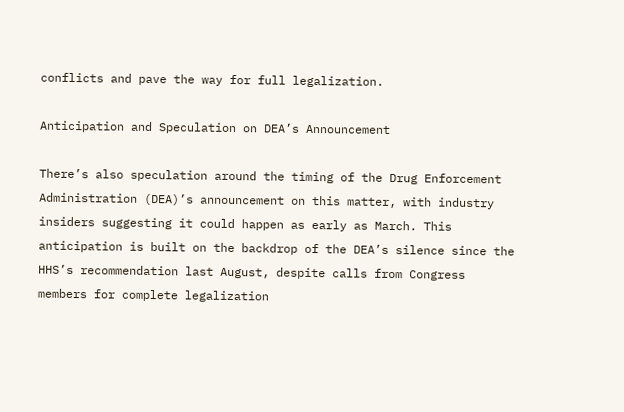conflicts and pave the way for full legalization.

Anticipation and Speculation on DEA’s Announcement

There’s also speculation around the timing of the Drug Enforcement Administration (DEA)’s announcement on this matter, with industry insiders suggesting it could happen as early as March. This anticipation is built on the backdrop of the DEA’s silence since the HHS’s recommendation last August, despite calls from Congress members for complete legalization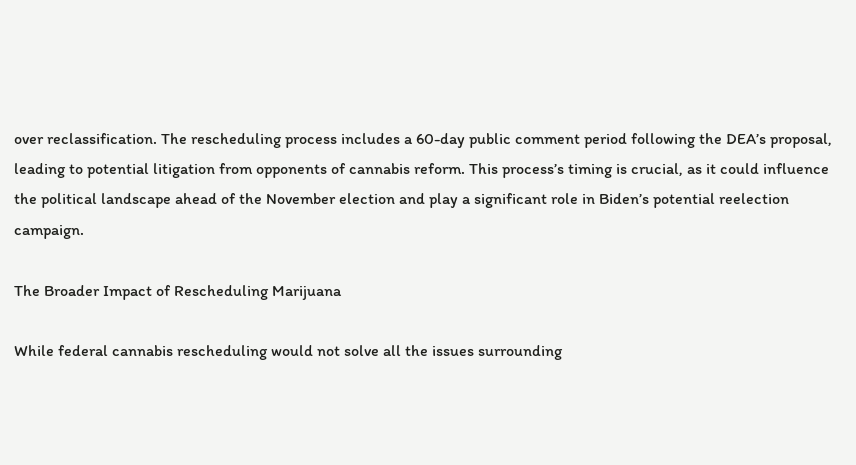over reclassification. The rescheduling process includes a 60-day public comment period following the DEA’s proposal, leading to potential litigation from opponents of cannabis reform. This process’s timing is crucial, as it could influence the political landscape ahead of the November election and play a significant role in Biden’s potential reelection campaign.

The Broader Impact of Rescheduling Marijuana

While federal cannabis rescheduling would not solve all the issues surrounding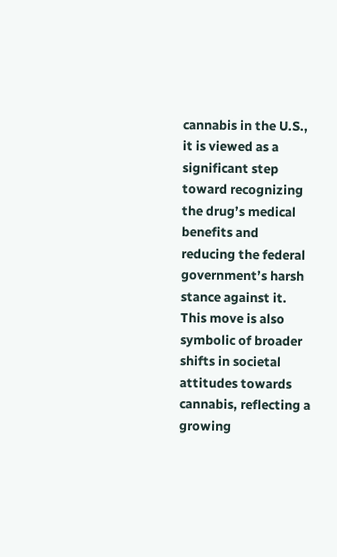cannabis in the U.S., it is viewed as a significant step toward recognizing the drug’s medical benefits and reducing the federal government’s harsh stance against it. This move is also symbolic of broader shifts in societal attitudes towards cannabis, reflecting a growing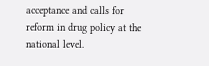acceptance and calls for reform in drug policy at the national level.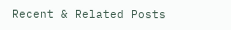Recent & Related Posts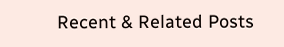Recent & Related Posts